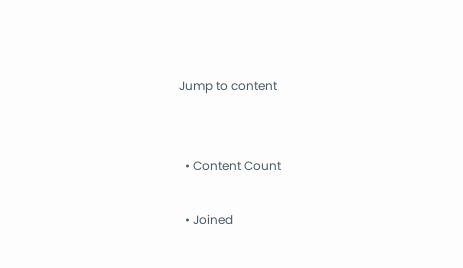Jump to content


  • Content Count

  • Joined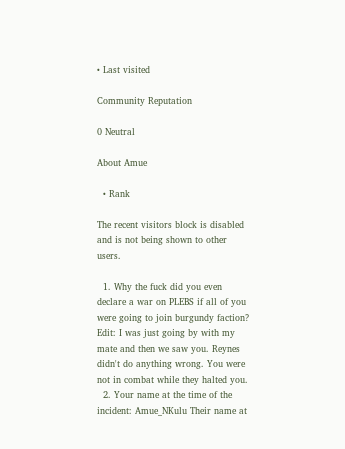• Last visited

Community Reputation

0 Neutral

About Amue

  • Rank

The recent visitors block is disabled and is not being shown to other users.

  1. Why the fuck did you even declare a war on PLEBS if all of you were going to join burgundy faction? Edit: I was just going by with my mate and then we saw you. Reynes didn't do anything wrong. You were not in combat while they halted you.
  2. Your name at the time of the incident: Amue_NKulu Their name at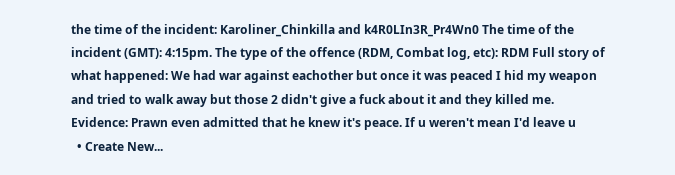the time of the incident: Karoliner_Chinkilla and k4R0LIn3R_Pr4Wn0 The time of the incident (GMT): 4:15pm. The type of the offence (RDM, Combat log, etc): RDM Full story of what happened: We had war against eachother but once it was peaced I hid my weapon and tried to walk away but those 2 didn't give a fuck about it and they killed me. Evidence: Prawn even admitted that he knew it's peace. If u weren't mean I'd leave u
  • Create New...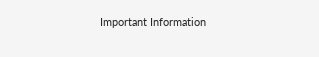Important Information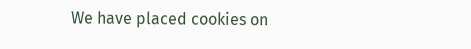We have placed cookies on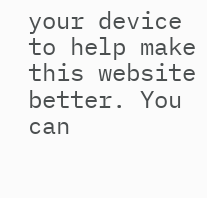your device to help make this website better. You can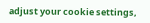adjust your cookie settings,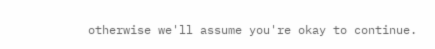otherwise we'll assume you're okay to continue.